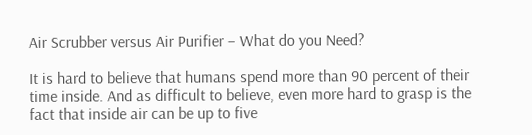Air Scrubber versus Air Purifier – What do you Need?

It is hard to believe that humans spend more than 90 percent of their time inside. And as difficult to believe, even more hard to grasp is the fact that inside air can be up to five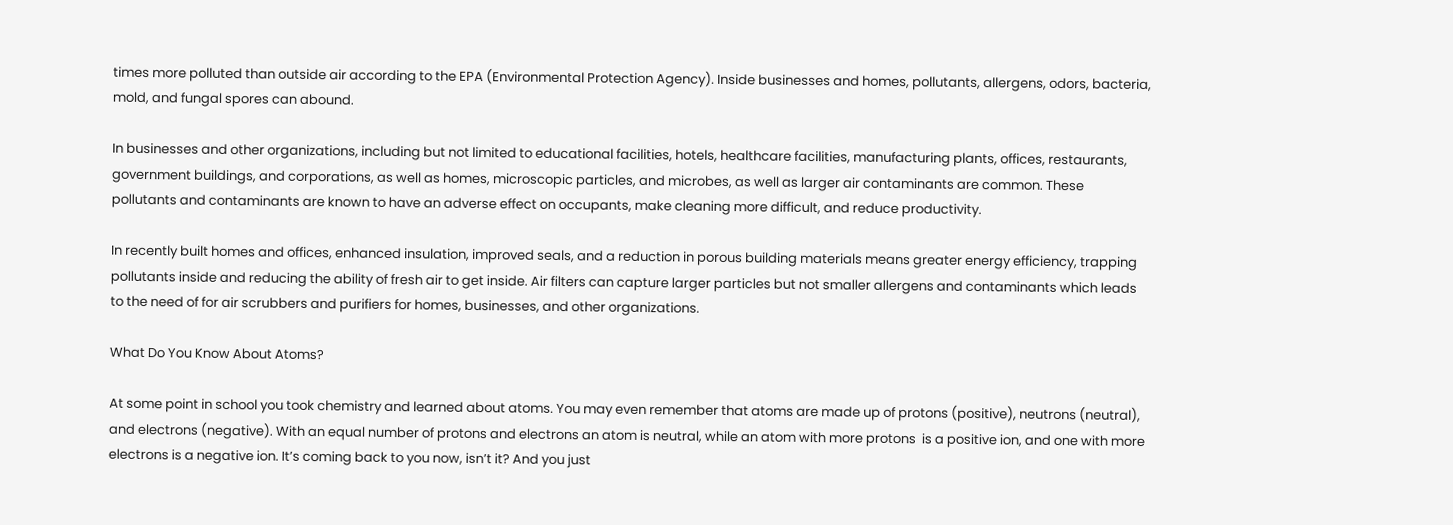times more polluted than outside air according to the EPA (Environmental Protection Agency). Inside businesses and homes, pollutants, allergens, odors, bacteria, mold, and fungal spores can abound.

In businesses and other organizations, including but not limited to educational facilities, hotels, healthcare facilities, manufacturing plants, offices, restaurants, government buildings, and corporations, as well as homes, microscopic particles, and microbes, as well as larger air contaminants are common. These pollutants and contaminants are known to have an adverse effect on occupants, make cleaning more difficult, and reduce productivity.

In recently built homes and offices, enhanced insulation, improved seals, and a reduction in porous building materials means greater energy efficiency, trapping pollutants inside and reducing the ability of fresh air to get inside. Air filters can capture larger particles but not smaller allergens and contaminants which leads to the need of for air scrubbers and purifiers for homes, businesses, and other organizations.

What Do You Know About Atoms?

At some point in school you took chemistry and learned about atoms. You may even remember that atoms are made up of protons (positive), neutrons (neutral), and electrons (negative). With an equal number of protons and electrons an atom is neutral, while an atom with more protons  is a positive ion, and one with more electrons is a negative ion. It’s coming back to you now, isn’t it? And you just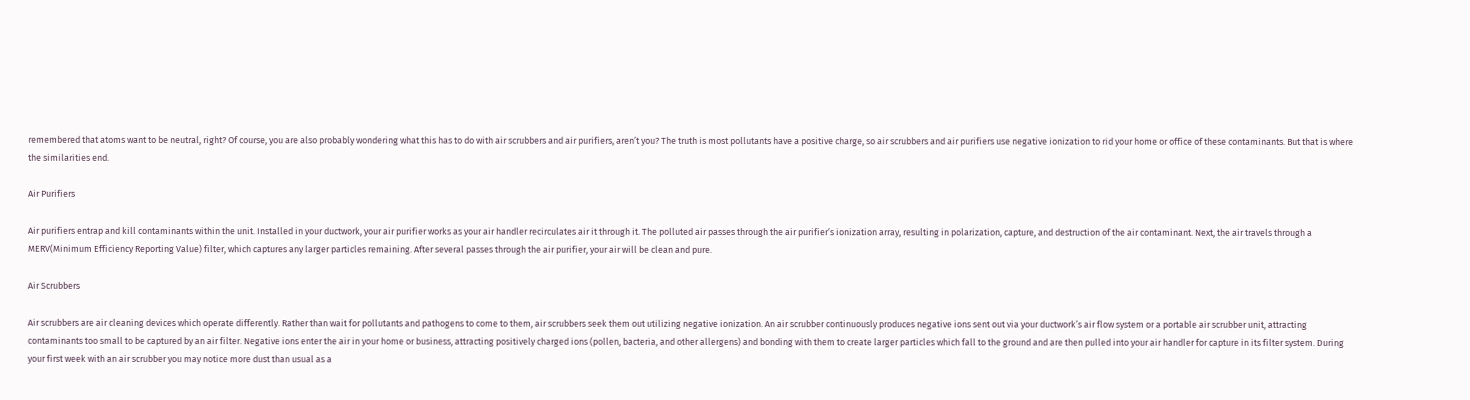remembered that atoms want to be neutral, right? Of course, you are also probably wondering what this has to do with air scrubbers and air purifiers, aren’t you? The truth is most pollutants have a positive charge, so air scrubbers and air purifiers use negative ionization to rid your home or office of these contaminants. But that is where the similarities end.

Air Purifiers

Air purifiers entrap and kill contaminants within the unit. Installed in your ductwork, your air purifier works as your air handler recirculates air it through it. The polluted air passes through the air purifier’s ionization array, resulting in polarization, capture, and destruction of the air contaminant. Next, the air travels through a MERV(Minimum Efficiency Reporting Value) filter, which captures any larger particles remaining. After several passes through the air purifier, your air will be clean and pure.

Air Scrubbers

Air scrubbers are air cleaning devices which operate differently. Rather than wait for pollutants and pathogens to come to them, air scrubbers seek them out utilizing negative ionization. An air scrubber continuously produces negative ions sent out via your ductwork’s air flow system or a portable air scrubber unit, attracting contaminants too small to be captured by an air filter. Negative ions enter the air in your home or business, attracting positively charged ions (pollen, bacteria, and other allergens) and bonding with them to create larger particles which fall to the ground and are then pulled into your air handler for capture in its filter system. During your first week with an air scrubber you may notice more dust than usual as a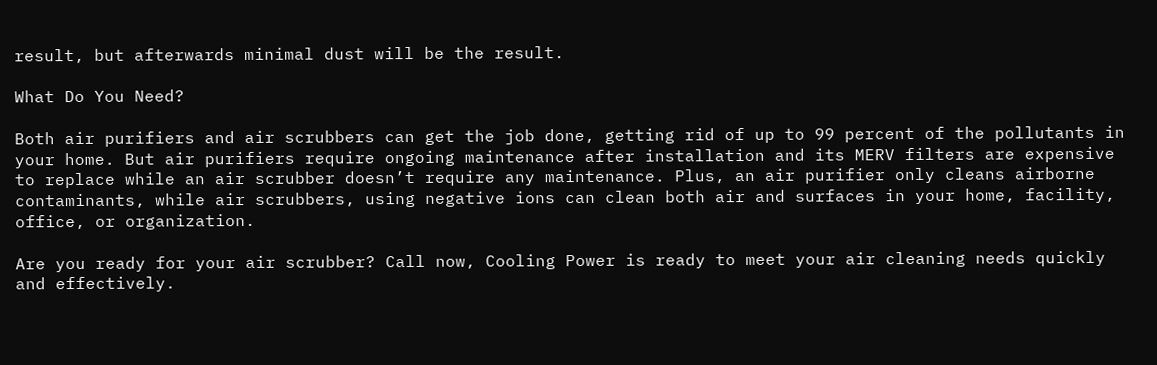result, but afterwards minimal dust will be the result.

What Do You Need?

Both air purifiers and air scrubbers can get the job done, getting rid of up to 99 percent of the pollutants in your home. But air purifiers require ongoing maintenance after installation and its MERV filters are expensive to replace while an air scrubber doesn’t require any maintenance. Plus, an air purifier only cleans airborne contaminants, while air scrubbers, using negative ions can clean both air and surfaces in your home, facility, office, or organization.

Are you ready for your air scrubber? Call now, Cooling Power is ready to meet your air cleaning needs quickly and effectively.